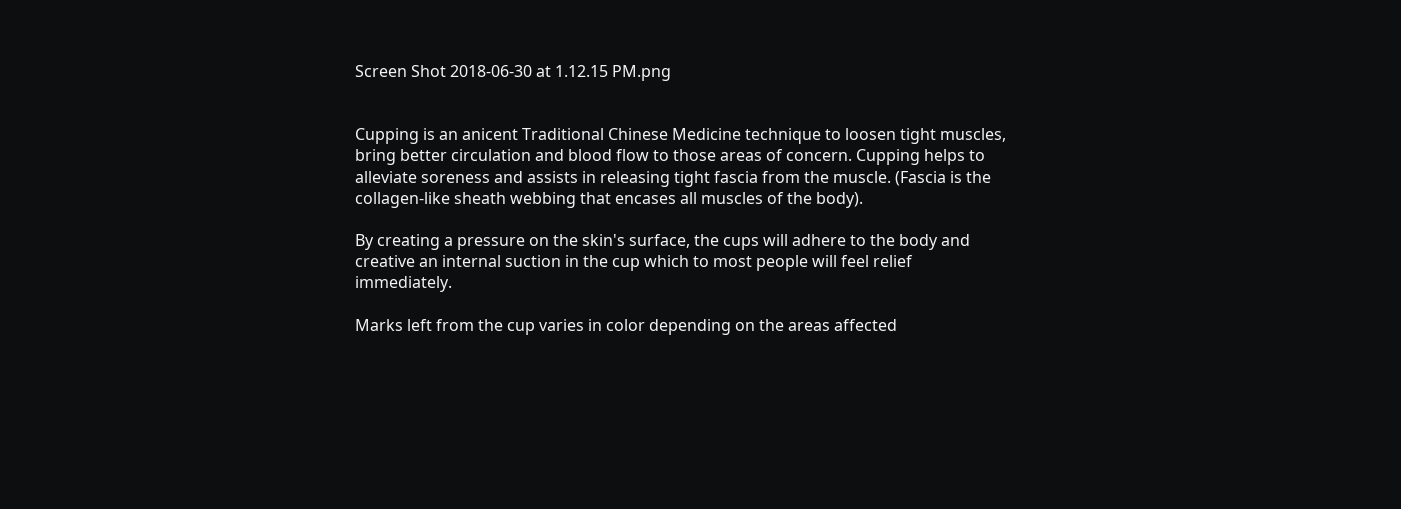Screen Shot 2018-06-30 at 1.12.15 PM.png


Cupping is an anicent Traditional Chinese Medicine technique to loosen tight muscles, bring better circulation and blood flow to those areas of concern. Cupping helps to alleviate soreness and assists in releasing tight fascia from the muscle. (Fascia is the collagen-like sheath webbing that encases all muscles of the body).

By creating a pressure on the skin's surface, the cups will adhere to the body and creative an internal suction in the cup which to most people will feel relief immediately.

Marks left from the cup varies in color depending on the areas affected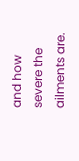and how severe the ailments are.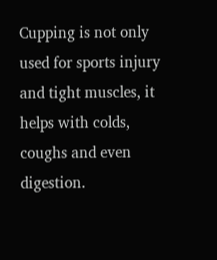Cupping is not only used for sports injury and tight muscles, it helps with colds, coughs and even digestion.